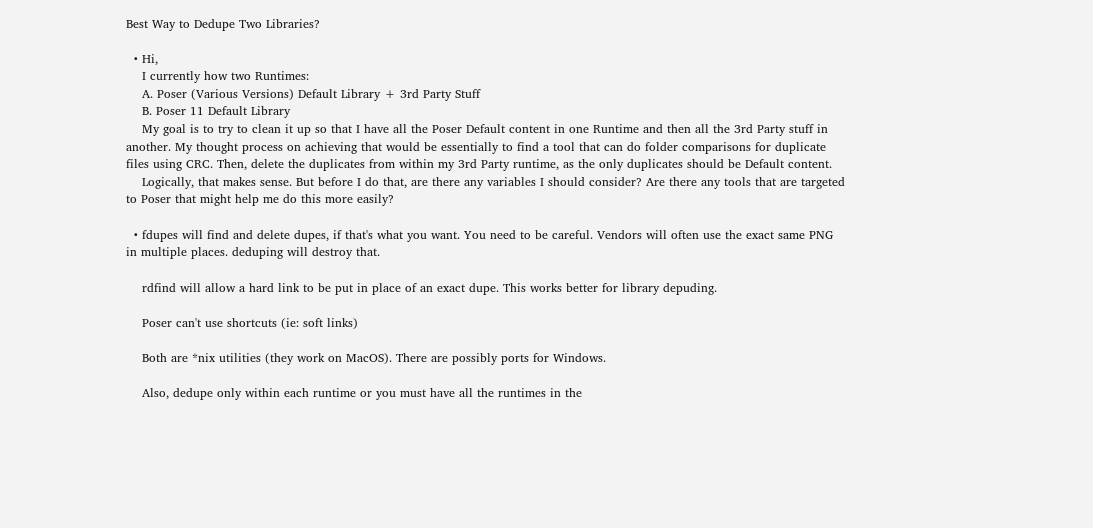Best Way to Dedupe Two Libraries?

  • Hi,
    I currently how two Runtimes:
    A. Poser (Various Versions) Default Library + 3rd Party Stuff
    B. Poser 11 Default Library
    My goal is to try to clean it up so that I have all the Poser Default content in one Runtime and then all the 3rd Party stuff in another. My thought process on achieving that would be essentially to find a tool that can do folder comparisons for duplicate files using CRC. Then, delete the duplicates from within my 3rd Party runtime, as the only duplicates should be Default content.
    Logically, that makes sense. But before I do that, are there any variables I should consider? Are there any tools that are targeted to Poser that might help me do this more easily?

  • fdupes will find and delete dupes, if that's what you want. You need to be careful. Vendors will often use the exact same PNG in multiple places. deduping will destroy that.

    rdfind will allow a hard link to be put in place of an exact dupe. This works better for library depuding.

    Poser can't use shortcuts (ie: soft links)

    Both are *nix utilities (they work on MacOS). There are possibly ports for Windows.

    Also, dedupe only within each runtime or you must have all the runtimes in the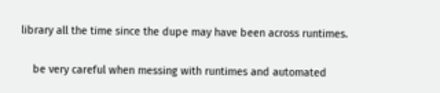library all the time since the dupe may have been across runtimes.

    be very careful when messing with runtimes and automated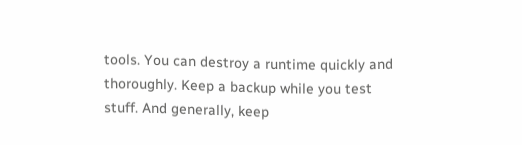tools. You can destroy a runtime quickly and thoroughly. Keep a backup while you test stuff. And generally, keep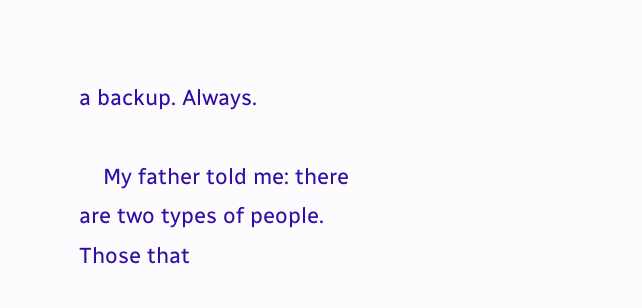a backup. Always.

    My father told me: there are two types of people. Those that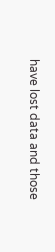have lost data and those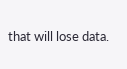that will lose data.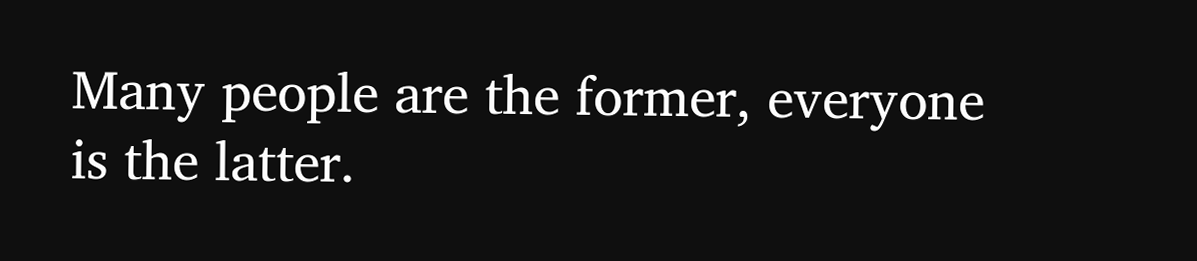Many people are the former, everyone is the latter.